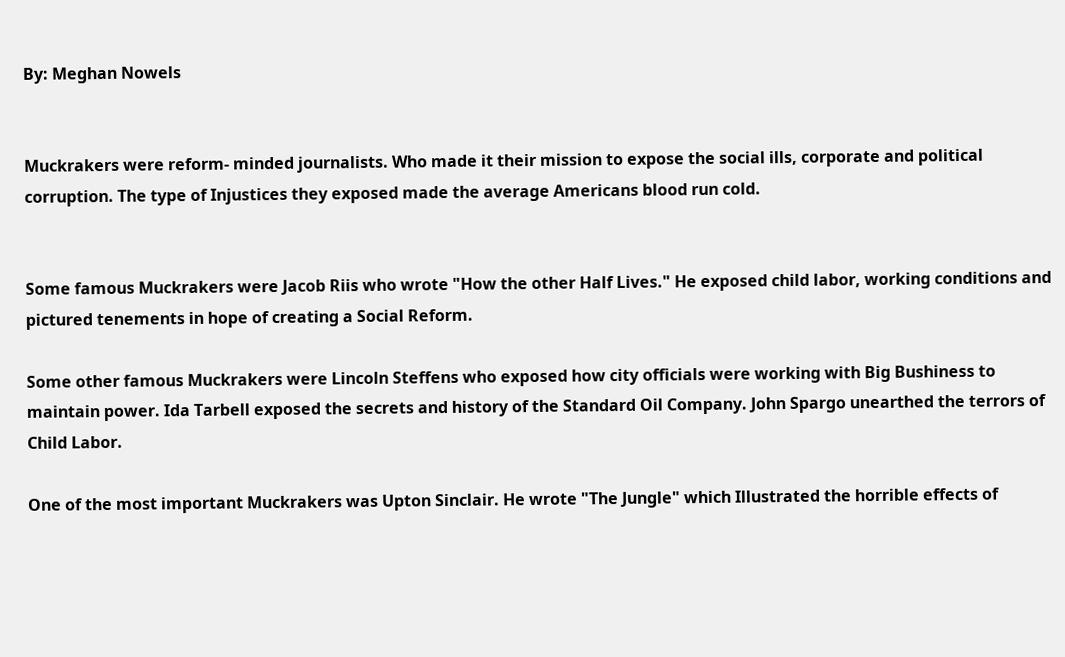By: Meghan Nowels


Muckrakers were reform- minded journalists. Who made it their mission to expose the social ills, corporate and political corruption. The type of Injustices they exposed made the average Americans blood run cold.


Some famous Muckrakers were Jacob Riis who wrote "How the other Half Lives." He exposed child labor, working conditions and pictured tenements in hope of creating a Social Reform.

Some other famous Muckrakers were Lincoln Steffens who exposed how city officials were working with Big Bushiness to maintain power. Ida Tarbell exposed the secrets and history of the Standard Oil Company. John Spargo unearthed the terrors of Child Labor.

One of the most important Muckrakers was Upton Sinclair. He wrote "The Jungle" which Illustrated the horrible effects of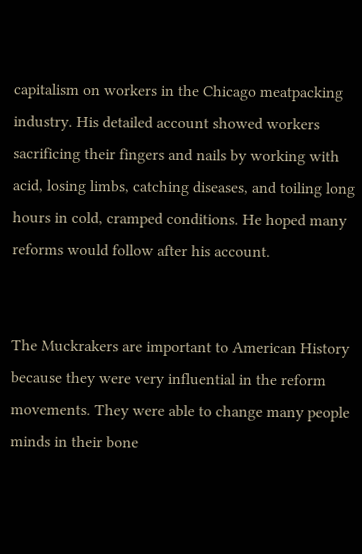capitalism on workers in the Chicago meatpacking industry. His detailed account showed workers sacrificing their fingers and nails by working with acid, losing limbs, catching diseases, and toiling long hours in cold, cramped conditions. He hoped many reforms would follow after his account.


The Muckrakers are important to American History because they were very influential in the reform movements. They were able to change many people minds in their bone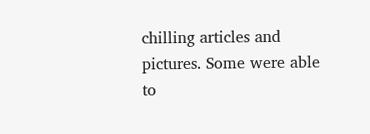chilling articles and pictures. Some were able to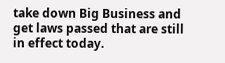take down Big Business and get laws passed that are still in effect today.